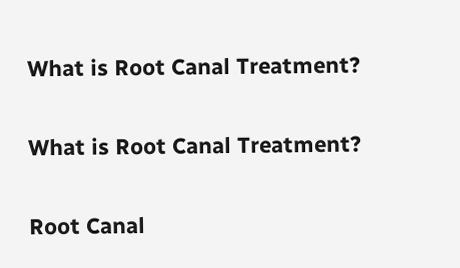What is Root Canal Treatment?

What is Root Canal Treatment?

Root Canal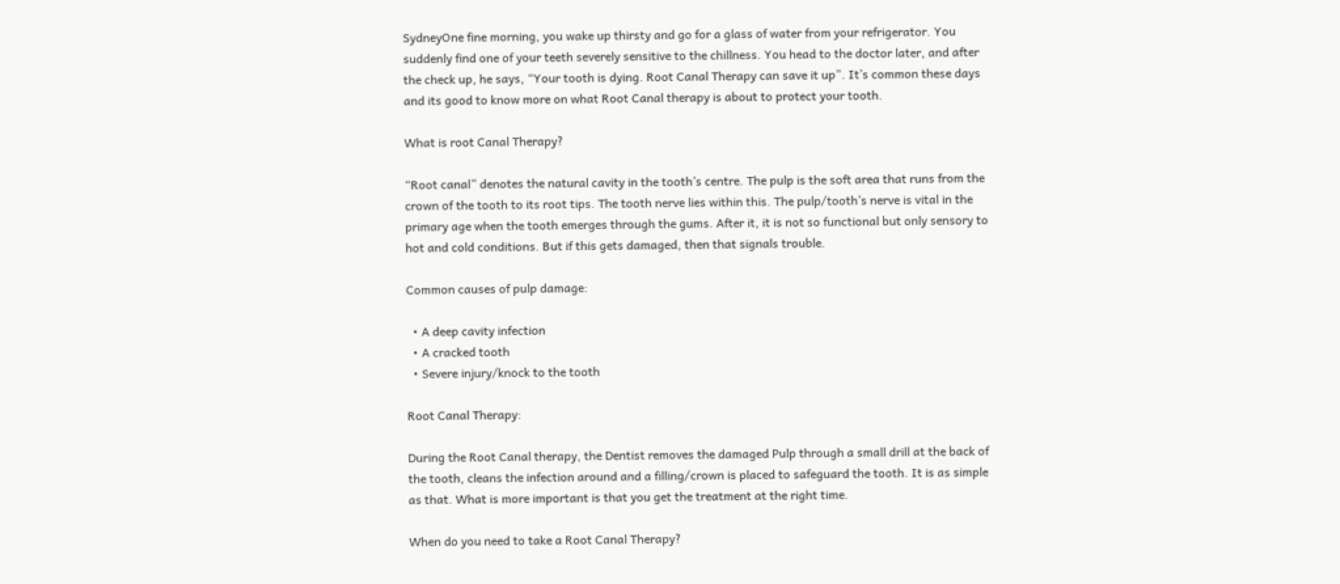SydneyOne fine morning, you wake up thirsty and go for a glass of water from your refrigerator. You suddenly find one of your teeth severely sensitive to the chillness. You head to the doctor later, and after the check up, he says, “Your tooth is dying. Root Canal Therapy can save it up”. It’s common these days and its good to know more on what Root Canal therapy is about to protect your tooth.

What is root Canal Therapy?

“Root canal” denotes the natural cavity in the tooth’s centre. The pulp is the soft area that runs from the crown of the tooth to its root tips. The tooth nerve lies within this. The pulp/tooth’s nerve is vital in the primary age when the tooth emerges through the gums. After it, it is not so functional but only sensory to hot and cold conditions. But if this gets damaged, then that signals trouble.

Common causes of pulp damage:

  • A deep cavity infection
  • A cracked tooth
  • Severe injury/knock to the tooth

Root Canal Therapy:

During the Root Canal therapy, the Dentist removes the damaged Pulp through a small drill at the back of the tooth, cleans the infection around and a filling/crown is placed to safeguard the tooth. It is as simple as that. What is more important is that you get the treatment at the right time.

When do you need to take a Root Canal Therapy?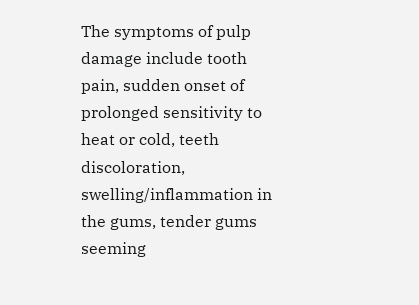The symptoms of pulp damage include tooth pain, sudden onset of prolonged sensitivity to heat or cold, teeth discoloration, swelling/inflammation in the gums, tender gums seeming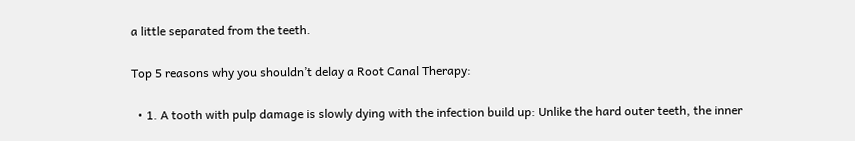a little separated from the teeth.

Top 5 reasons why you shouldn’t delay a Root Canal Therapy:

  • 1. A tooth with pulp damage is slowly dying with the infection build up: Unlike the hard outer teeth, the inner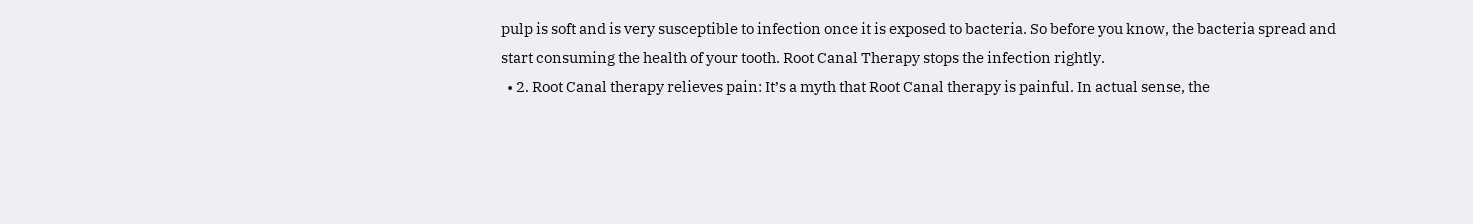pulp is soft and is very susceptible to infection once it is exposed to bacteria. So before you know, the bacteria spread and start consuming the health of your tooth. Root Canal Therapy stops the infection rightly.
  • 2. Root Canal therapy relieves pain: It’s a myth that Root Canal therapy is painful. In actual sense, the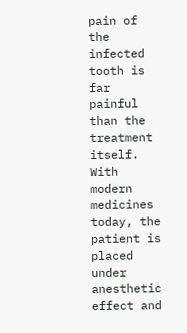pain of the infected tooth is far painful than the treatment itself. With modern medicines today, the patient is placed under anesthetic effect and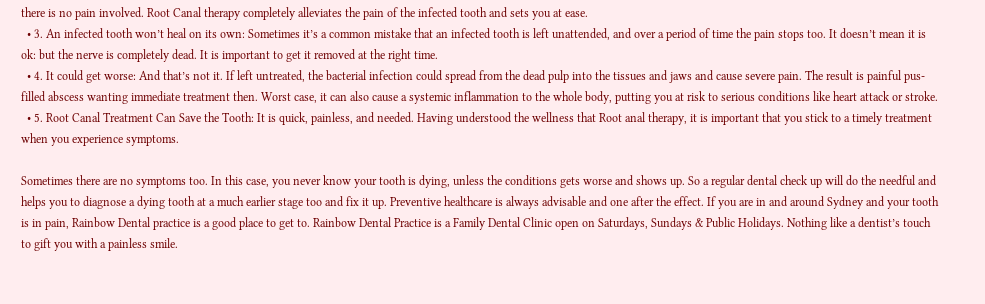there is no pain involved. Root Canal therapy completely alleviates the pain of the infected tooth and sets you at ease.
  • 3. An infected tooth won’t heal on its own: Sometimes it’s a common mistake that an infected tooth is left unattended, and over a period of time the pain stops too. It doesn’t mean it is ok: but the nerve is completely dead. It is important to get it removed at the right time.
  • 4. It could get worse: And that’s not it. If left untreated, the bacterial infection could spread from the dead pulp into the tissues and jaws and cause severe pain. The result is painful pus-filled abscess wanting immediate treatment then. Worst case, it can also cause a systemic inflammation to the whole body, putting you at risk to serious conditions like heart attack or stroke.
  • 5. Root Canal Treatment Can Save the Tooth: It is quick, painless, and needed. Having understood the wellness that Root anal therapy, it is important that you stick to a timely treatment when you experience symptoms.

Sometimes there are no symptoms too. In this case, you never know your tooth is dying, unless the conditions gets worse and shows up. So a regular dental check up will do the needful and helps you to diagnose a dying tooth at a much earlier stage too and fix it up. Preventive healthcare is always advisable and one after the effect. If you are in and around Sydney and your tooth is in pain, Rainbow Dental practice is a good place to get to. Rainbow Dental Practice is a Family Dental Clinic open on Saturdays, Sundays & Public Holidays. Nothing like a dentist’s touch to gift you with a painless smile.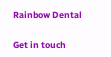Rainbow Dental


Get in touch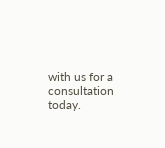with us for a consultation today.